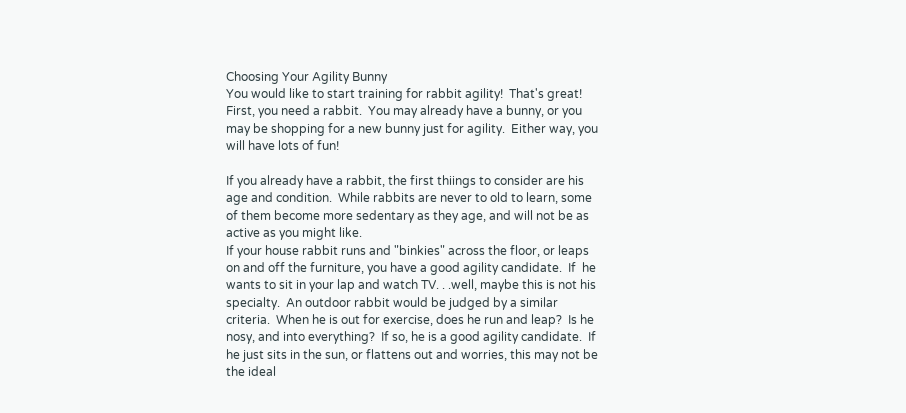Choosing Your Agility Bunny
You would like to start training for rabbit agility!  That's great!  First, you need a rabbit.  You may already have a bunny, or you may be shopping for a new bunny just for agility.  Either way, you will have lots of fun!

If you already have a rabbit, the first thiings to consider are his age and condition.  While rabbits are never to old to learn, some of them become more sedentary as they age, and will not be as active as you might like.
If your house rabbit runs and "binkies" across the floor, or leaps on and off the furniture, you have a good agility candidate.  If  he wants to sit in your lap and watch TV. . .well, maybe this is not his specialty.  An outdoor rabbit would be judged by a similar criteria.  When he is out for exercise, does he run and leap?  Is he nosy, and into everything?  If so, he is a good agility candidate.  If he just sits in the sun, or flattens out and worries, this may not be the ideal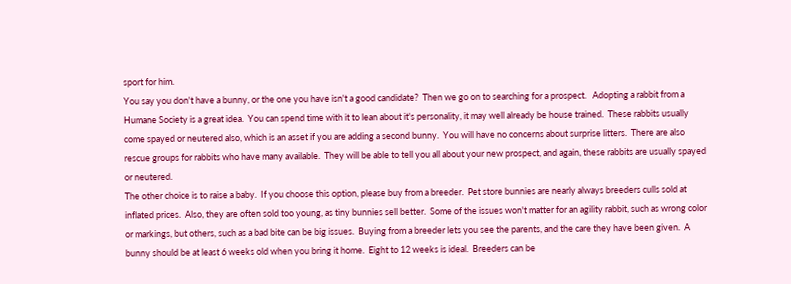sport for him.
You say you don't have a bunny, or the one you have isn't a good candidate?  Then we go on to searching for a prospect.   Adopting a rabbit from a Humane Society is a great idea.  You can spend time with it to lean about it's personality, it may well already be house trained.  These rabbits usually come spayed or neutered also, which is an asset if you are adding a second bunny.  You will have no concerns about surprise litters.  There are also rescue groups for rabbits who have many available.  They will be able to tell you all about your new prospect, and again, these rabbits are usually spayed or neutered.
The other choice is to raise a baby.  If you choose this option, please buy from a breeder.  Pet store bunnies are nearly always breeders culls sold at inflated prices.  Also, they are often sold too young, as tiny bunnies sell better.  Some of the issues won't matter for an agility rabbit, such as wrong color or markings, but others, such as a bad bite can be big issues.  Buying from a breeder lets you see the parents, and the care they have been given.  A bunny should be at least 6 weeks old when you bring it home.  Eight to 12 weeks is ideal.  Breeders can be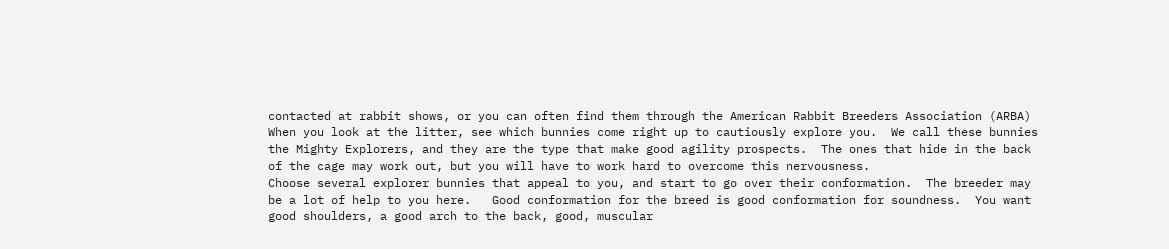contacted at rabbit shows, or you can often find them through the American Rabbit Breeders Association (ARBA)
When you look at the litter, see which bunnies come right up to cautiously explore you.  We call these bunnies the Mighty Explorers, and they are the type that make good agility prospects.  The ones that hide in the back of the cage may work out, but you will have to work hard to overcome this nervousness.
Choose several explorer bunnies that appeal to you, and start to go over their conformation.  The breeder may be a lot of help to you here.   Good conformation for the breed is good conformation for soundness.  You want good shoulders, a good arch to the back, good, muscular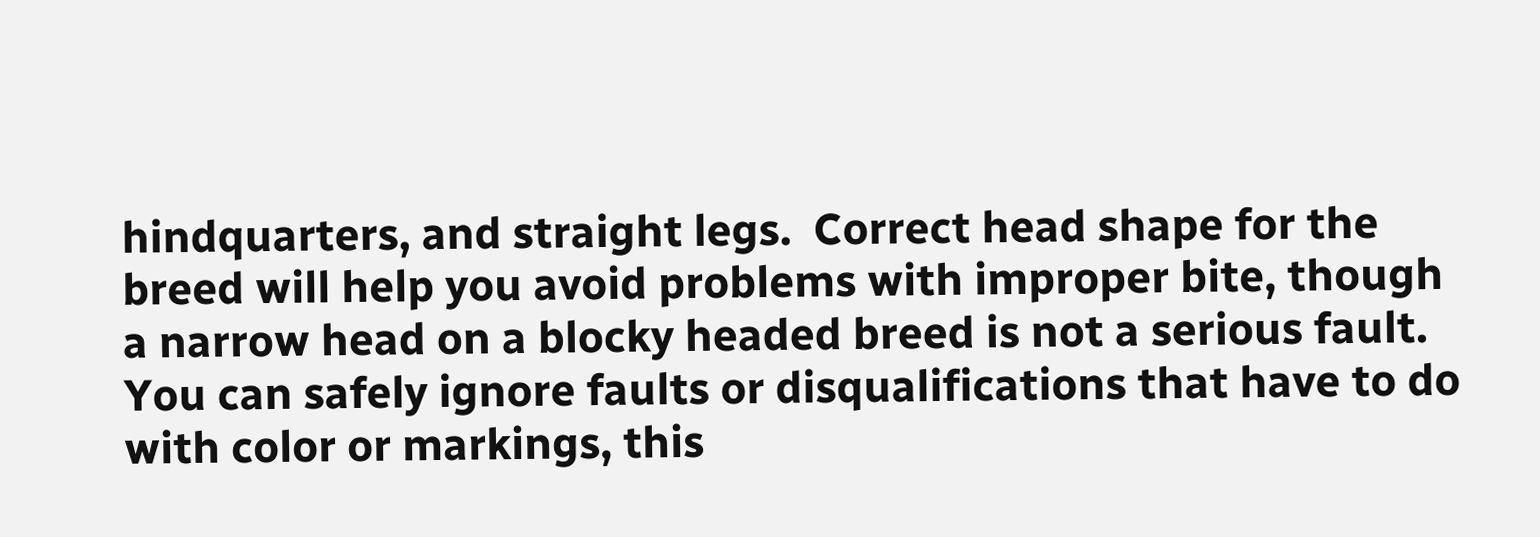hindquarters, and straight legs.  Correct head shape for the breed will help you avoid problems with improper bite, though a narrow head on a blocky headed breed is not a serious fault.  You can safely ignore faults or disqualifications that have to do with color or markings, this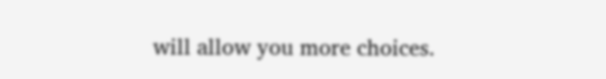will allow you more choices.